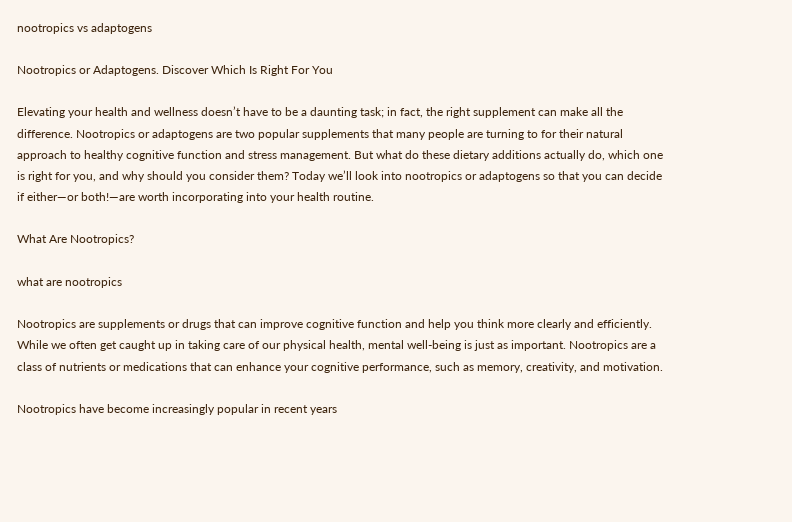nootropics vs adaptogens

Nootropics or Adaptogens. Discover Which Is Right For You

Elevating your health and wellness doesn’t have to be a daunting task; in fact, the right supplement can make all the difference. Nootropics or adaptogens are two popular supplements that many people are turning to for their natural approach to healthy cognitive function and stress management. But what do these dietary additions actually do, which one is right for you, and why should you consider them? Today we’ll look into nootropics or adaptogens so that you can decide if either—or both!—are worth incorporating into your health routine.

What Are Nootropics?

what are nootropics

Nootropics are supplements or drugs that can improve cognitive function and help you think more clearly and efficiently. While we often get caught up in taking care of our physical health, mental well-being is just as important. Nootropics are a class of nutrients or medications that can enhance your cognitive performance, such as memory, creativity, and motivation.

Nootropics have become increasingly popular in recent years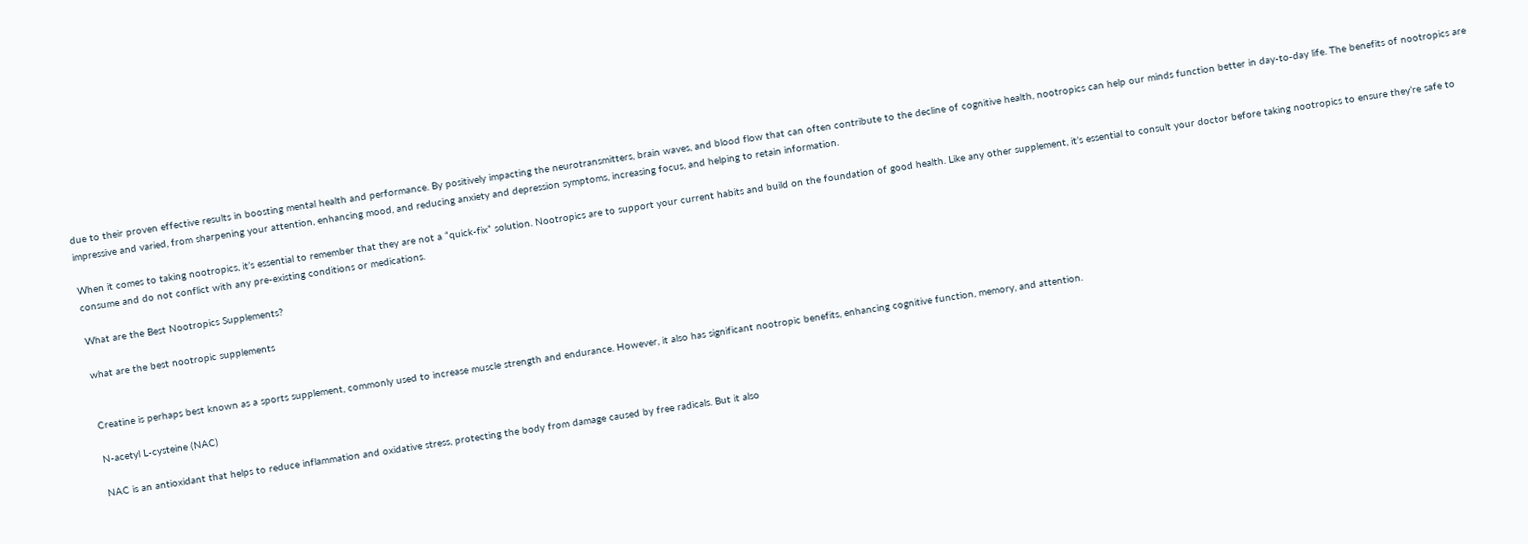due to their proven effective results in boosting mental health and performance. By positively impacting the neurotransmitters, brain waves, and blood flow that can often contribute to the decline of cognitive health, nootropics can help our minds function better in day-to-day life. The benefits of nootropics are impressive and varied, from sharpening your attention, enhancing mood, and reducing anxiety and depression symptoms, increasing focus, and helping to retain information.

When it comes to taking nootropics, it’s essential to remember that they are not a “quick-fix” solution. Nootropics are to support your current habits and build on the foundation of good health. Like any other supplement, it’s essential to consult your doctor before taking nootropics to ensure they’re safe to consume and do not conflict with any pre-existing conditions or medications.

What are the Best Nootropics Supplements?

what are the best nootropic supplements


Creatine is perhaps best known as a sports supplement, commonly used to increase muscle strength and endurance. However, it also has significant nootropic benefits, enhancing cognitive function, memory, and attention.

N-acetyl L-cysteine (NAC)

NAC is an antioxidant that helps to reduce inflammation and oxidative stress, protecting the body from damage caused by free radicals. But it also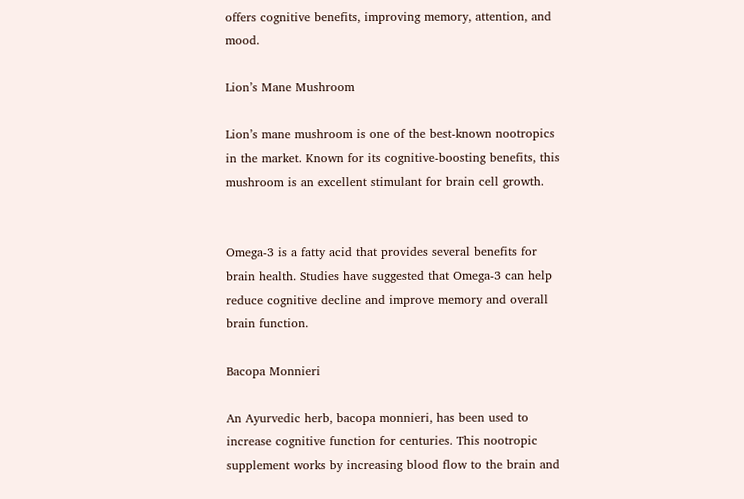offers cognitive benefits, improving memory, attention, and mood.

Lion’s Mane Mushroom

Lion’s mane mushroom is one of the best-known nootropics in the market. Known for its cognitive-boosting benefits, this mushroom is an excellent stimulant for brain cell growth.


Omega-3 is a fatty acid that provides several benefits for brain health. Studies have suggested that Omega-3 can help reduce cognitive decline and improve memory and overall brain function.

Bacopa Monnieri

An Ayurvedic herb, bacopa monnieri, has been used to increase cognitive function for centuries. This nootropic supplement works by increasing blood flow to the brain and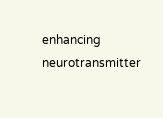enhancing neurotransmitter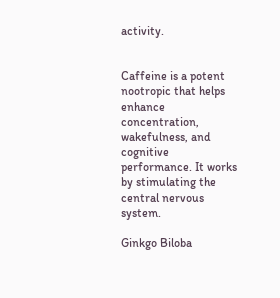activity.


Caffeine is a potent nootropic that helps enhance concentration, wakefulness, and cognitive performance. It works by stimulating the central nervous system.

Ginkgo Biloba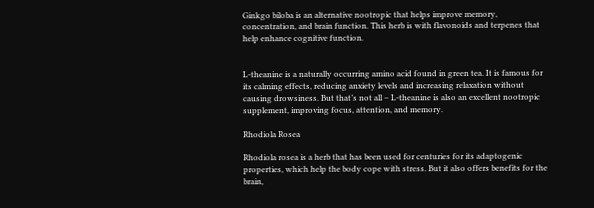Ginkgo biloba is an alternative nootropic that helps improve memory, concentration, and brain function. This herb is with flavonoids and terpenes that help enhance cognitive function.


L-theanine is a naturally occurring amino acid found in green tea. It is famous for its calming effects, reducing anxiety levels and increasing relaxation without causing drowsiness. But that’s not all – L-theanine is also an excellent nootropic supplement, improving focus, attention, and memory.

Rhodiola Rosea

Rhodiola rosea is a herb that has been used for centuries for its adaptogenic properties, which help the body cope with stress. But it also offers benefits for the brain,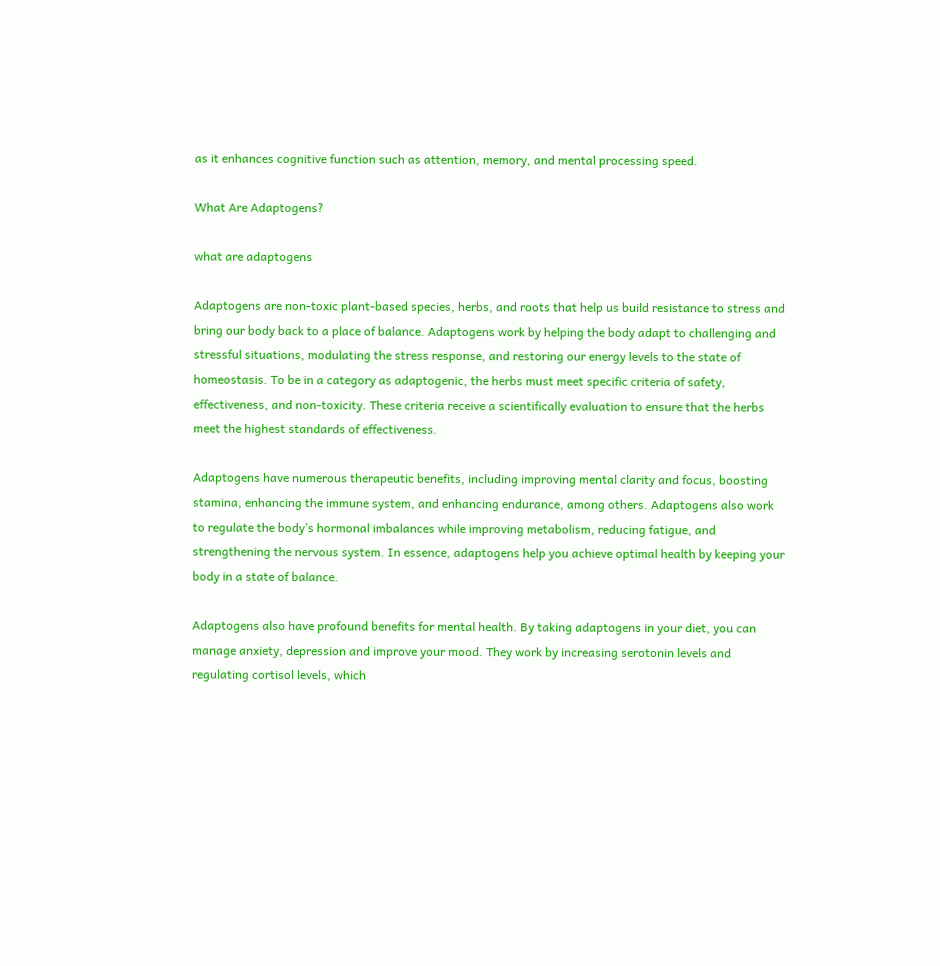as it enhances cognitive function such as attention, memory, and mental processing speed.

What Are Adaptogens?

what are adaptogens

Adaptogens are non-toxic plant-based species, herbs, and roots that help us build resistance to stress and bring our body back to a place of balance. Adaptogens work by helping the body adapt to challenging and stressful situations, modulating the stress response, and restoring our energy levels to the state of homeostasis. To be in a category as adaptogenic, the herbs must meet specific criteria of safety, effectiveness, and non-toxicity. These criteria receive a scientifically evaluation to ensure that the herbs meet the highest standards of effectiveness.

Adaptogens have numerous therapeutic benefits, including improving mental clarity and focus, boosting stamina, enhancing the immune system, and enhancing endurance, among others. Adaptogens also work to regulate the body’s hormonal imbalances while improving metabolism, reducing fatigue, and strengthening the nervous system. In essence, adaptogens help you achieve optimal health by keeping your body in a state of balance.

Adaptogens also have profound benefits for mental health. By taking adaptogens in your diet, you can manage anxiety, depression and improve your mood. They work by increasing serotonin levels and regulating cortisol levels, which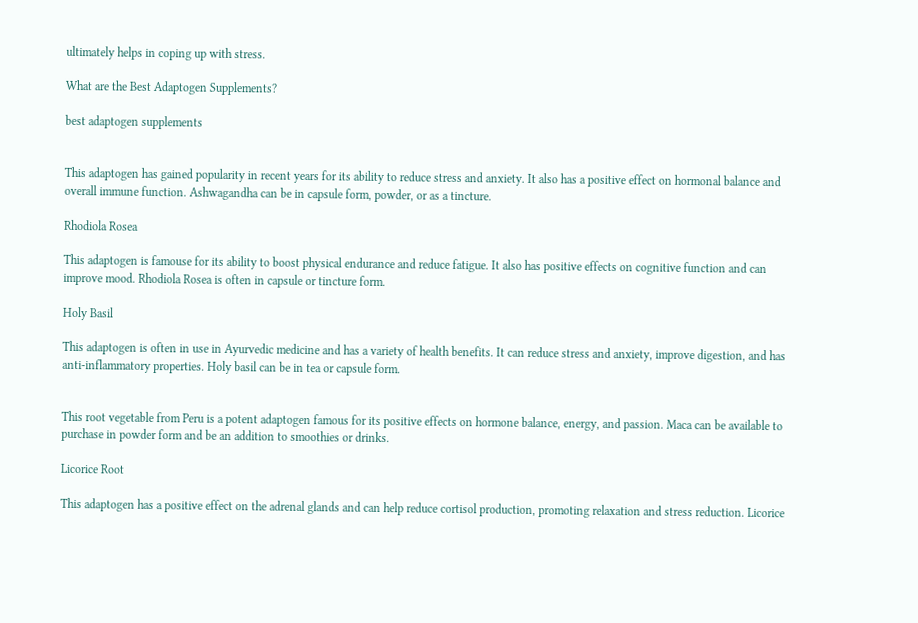ultimately helps in coping up with stress.

What are the Best Adaptogen Supplements?

best adaptogen supplements


This adaptogen has gained popularity in recent years for its ability to reduce stress and anxiety. It also has a positive effect on hormonal balance and overall immune function. Ashwagandha can be in capsule form, powder, or as a tincture.

Rhodiola Rosea

This adaptogen is famouse for its ability to boost physical endurance and reduce fatigue. It also has positive effects on cognitive function and can improve mood. Rhodiola Rosea is often in capsule or tincture form.

Holy Basil

This adaptogen is often in use in Ayurvedic medicine and has a variety of health benefits. It can reduce stress and anxiety, improve digestion, and has anti-inflammatory properties. Holy basil can be in tea or capsule form.


This root vegetable from Peru is a potent adaptogen famous for its positive effects on hormone balance, energy, and passion. Maca can be available to purchase in powder form and be an addition to smoothies or drinks.

Licorice Root

This adaptogen has a positive effect on the adrenal glands and can help reduce cortisol production, promoting relaxation and stress reduction. Licorice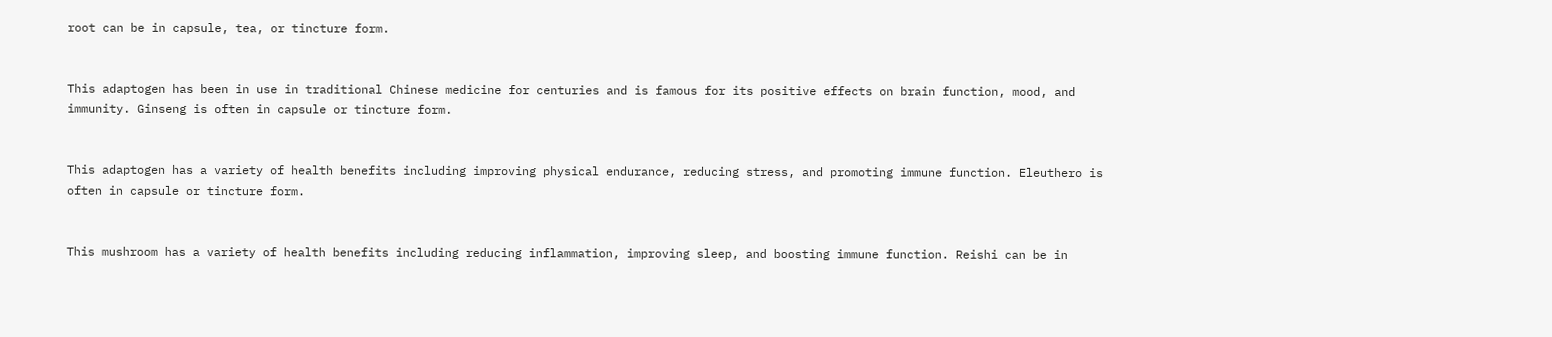root can be in capsule, tea, or tincture form.


This adaptogen has been in use in traditional Chinese medicine for centuries and is famous for its positive effects on brain function, mood, and immunity. Ginseng is often in capsule or tincture form.


This adaptogen has a variety of health benefits including improving physical endurance, reducing stress, and promoting immune function. Eleuthero is often in capsule or tincture form.


This mushroom has a variety of health benefits including reducing inflammation, improving sleep, and boosting immune function. Reishi can be in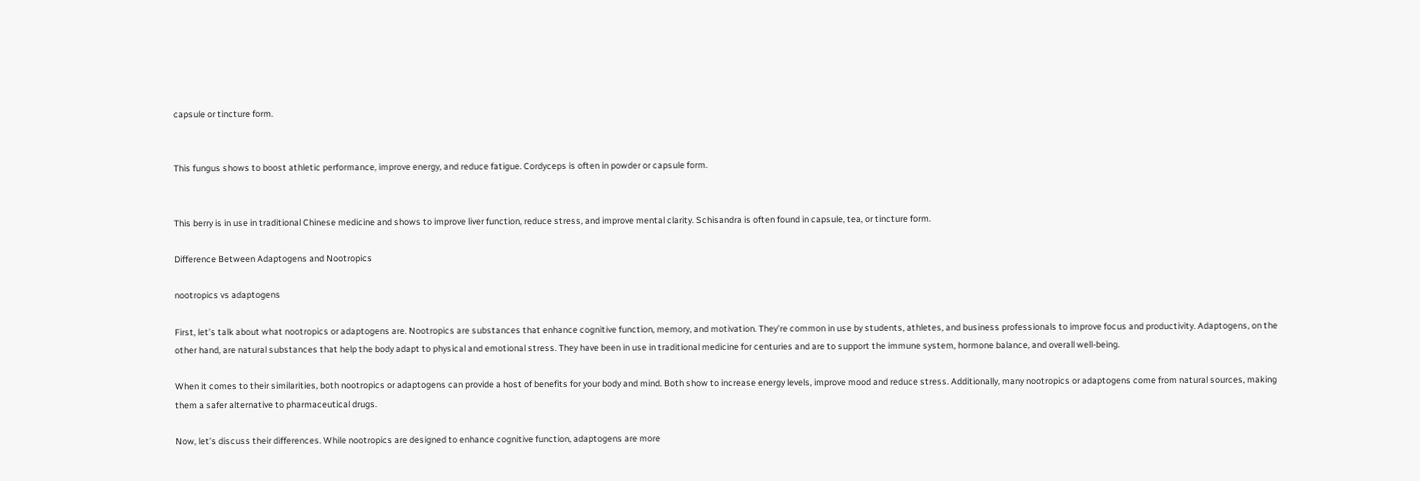capsule or tincture form.


This fungus shows to boost athletic performance, improve energy, and reduce fatigue. Cordyceps is often in powder or capsule form.


This berry is in use in traditional Chinese medicine and shows to improve liver function, reduce stress, and improve mental clarity. Schisandra is often found in capsule, tea, or tincture form.

Difference Between Adaptogens and Nootropics

nootropics vs adaptogens

First, let’s talk about what nootropics or adaptogens are. Nootropics are substances that enhance cognitive function, memory, and motivation. They’re common in use by students, athletes, and business professionals to improve focus and productivity. Adaptogens, on the other hand, are natural substances that help the body adapt to physical and emotional stress. They have been in use in traditional medicine for centuries and are to support the immune system, hormone balance, and overall well-being.

When it comes to their similarities, both nootropics or adaptogens can provide a host of benefits for your body and mind. Both show to increase energy levels, improve mood and reduce stress. Additionally, many nootropics or adaptogens come from natural sources, making them a safer alternative to pharmaceutical drugs.

Now, let’s discuss their differences. While nootropics are designed to enhance cognitive function, adaptogens are more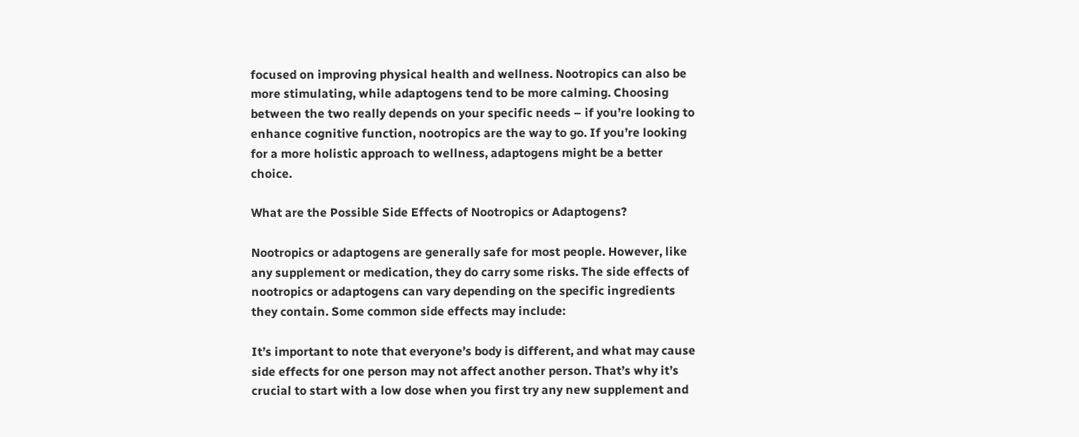focused on improving physical health and wellness. Nootropics can also be more stimulating, while adaptogens tend to be more calming. Choosing between the two really depends on your specific needs – if you’re looking to enhance cognitive function, nootropics are the way to go. If you’re looking for a more holistic approach to wellness, adaptogens might be a better choice.

What are the Possible Side Effects of Nootropics or Adaptogens?

Nootropics or adaptogens are generally safe for most people. However, like any supplement or medication, they do carry some risks. The side effects of nootropics or adaptogens can vary depending on the specific ingredients they contain. Some common side effects may include:

It’s important to note that everyone’s body is different, and what may cause side effects for one person may not affect another person. That’s why it’s crucial to start with a low dose when you first try any new supplement and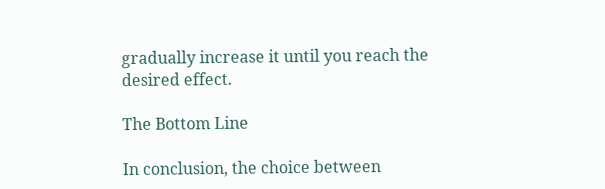gradually increase it until you reach the desired effect.

The Bottom Line

In conclusion, the choice between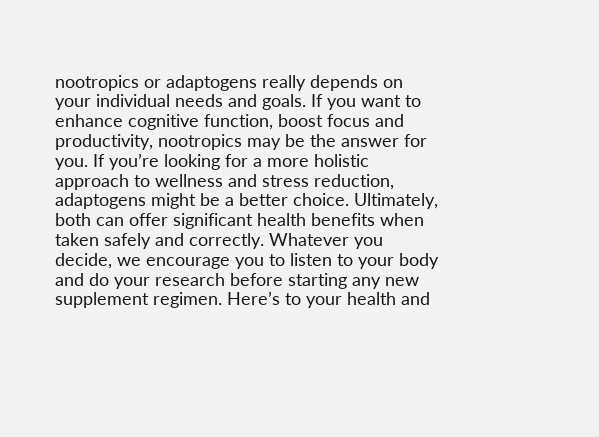nootropics or adaptogens really depends on your individual needs and goals. If you want to enhance cognitive function, boost focus and productivity, nootropics may be the answer for you. If you’re looking for a more holistic approach to wellness and stress reduction, adaptogens might be a better choice. Ultimately, both can offer significant health benefits when taken safely and correctly. Whatever you decide, we encourage you to listen to your body and do your research before starting any new supplement regimen. Here’s to your health and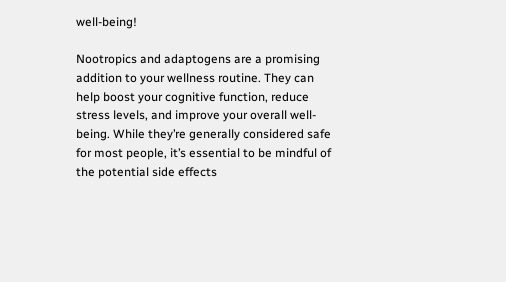well-being!

Nootropics and adaptogens are a promising addition to your wellness routine. They can help boost your cognitive function, reduce stress levels, and improve your overall well-being. While they’re generally considered safe for most people, it’s essential to be mindful of the potential side effects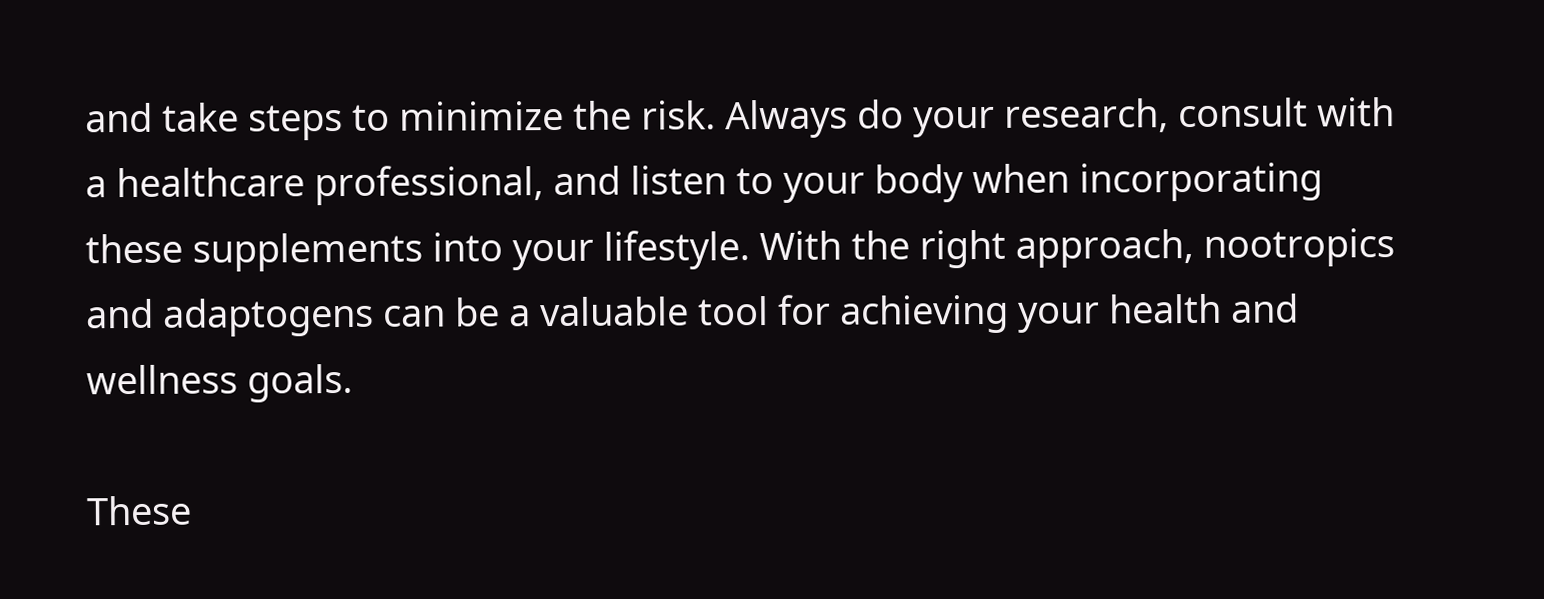and take steps to minimize the risk. Always do your research, consult with a healthcare professional, and listen to your body when incorporating these supplements into your lifestyle. With the right approach, nootropics and adaptogens can be a valuable tool for achieving your health and wellness goals.

These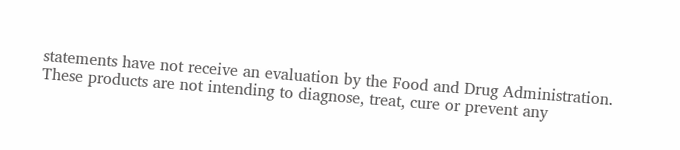statements have not receive an evaluation by the Food and Drug Administration. These products are not intending to diagnose, treat, cure or prevent any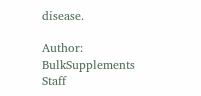disease.

Author: BulkSupplements Staff